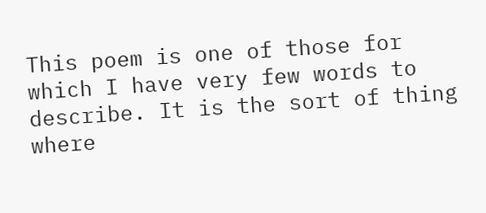This poem is one of those for which I have very few words to describe. It is the sort of thing where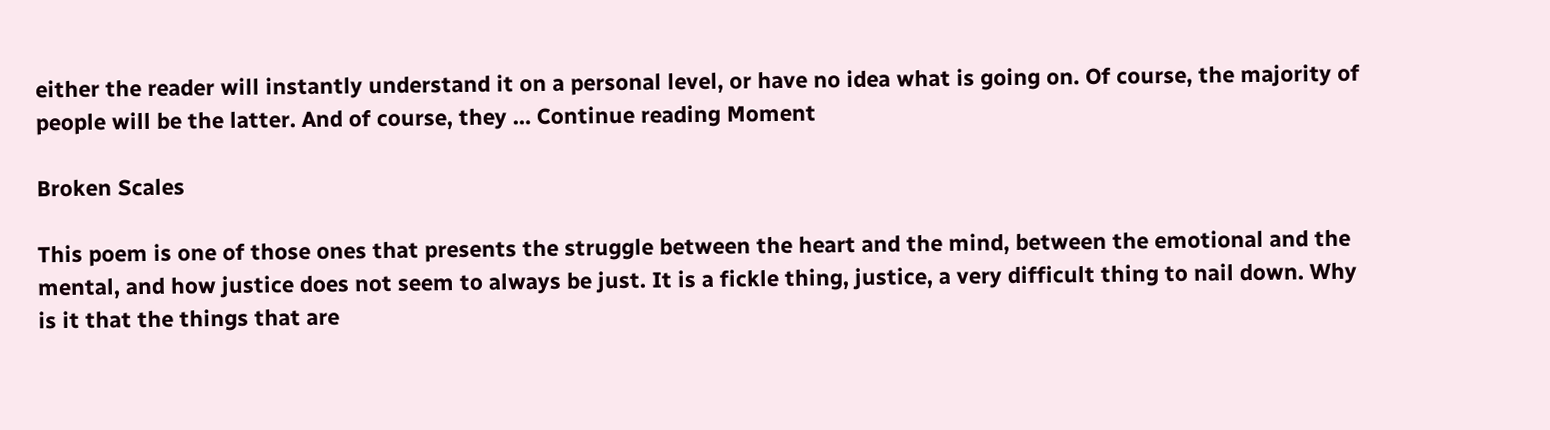either the reader will instantly understand it on a personal level, or have no idea what is going on. Of course, the majority of people will be the latter. And of course, they … Continue reading Moment

Broken Scales

This poem is one of those ones that presents the struggle between the heart and the mind, between the emotional and the mental, and how justice does not seem to always be just. It is a fickle thing, justice, a very difficult thing to nail down. Why is it that the things that are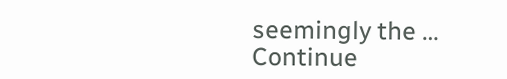seemingly the … Continue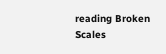reading Broken Scales